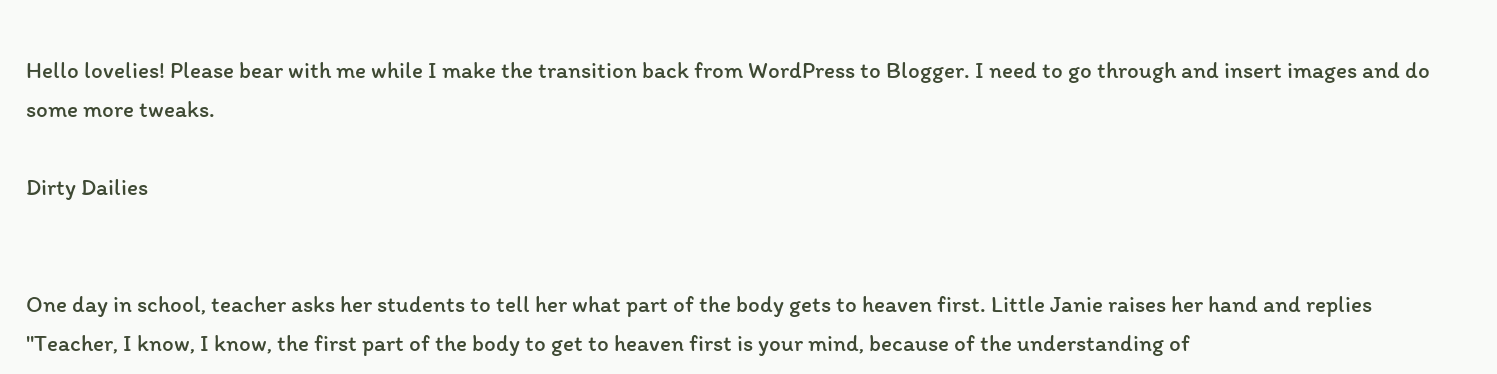Hello lovelies! Please bear with me while I make the transition back from WordPress to Blogger. I need to go through and insert images and do some more tweaks.

Dirty Dailies


One day in school, teacher asks her students to tell her what part of the body gets to heaven first. Little Janie raises her hand and replies "Teacher, I know, I know, the first part of the body to get to heaven first is your mind, because of the understanding of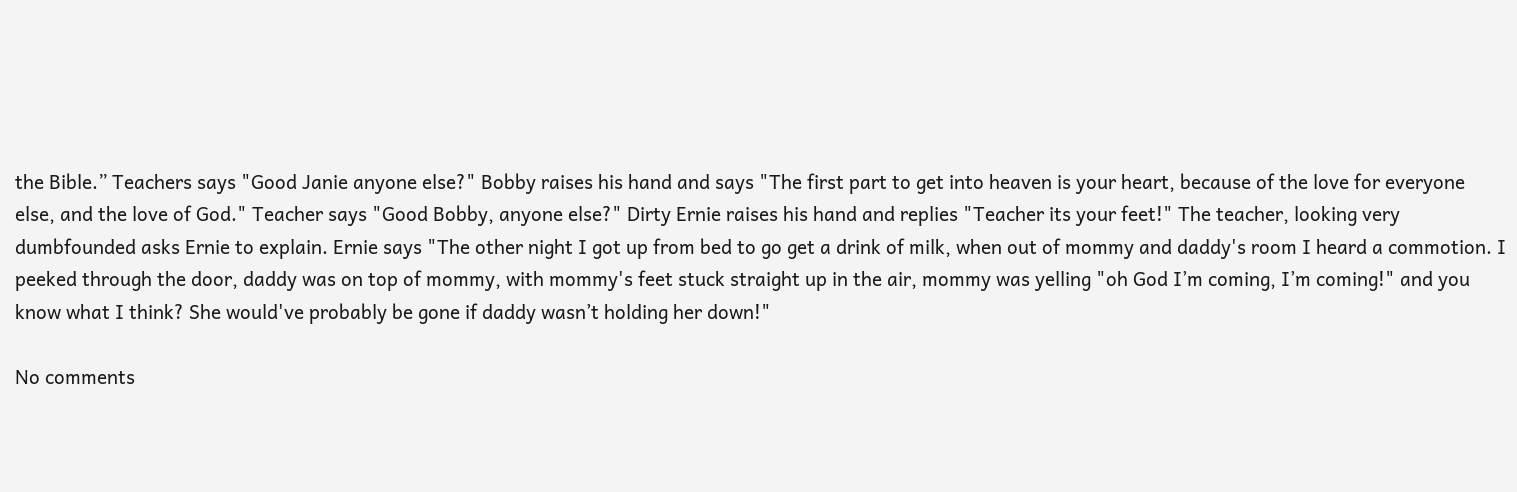the Bible.” Teachers says "Good Janie anyone else?" Bobby raises his hand and says "The first part to get into heaven is your heart, because of the love for everyone else, and the love of God." Teacher says "Good Bobby, anyone else?" Dirty Ernie raises his hand and replies "Teacher its your feet!" The teacher, looking very dumbfounded asks Ernie to explain. Ernie says "The other night I got up from bed to go get a drink of milk, when out of mommy and daddy's room I heard a commotion. I peeked through the door, daddy was on top of mommy, with mommy's feet stuck straight up in the air, mommy was yelling "oh God I’m coming, I’m coming!" and you know what I think? She would've probably be gone if daddy wasn’t holding her down!"

No comments